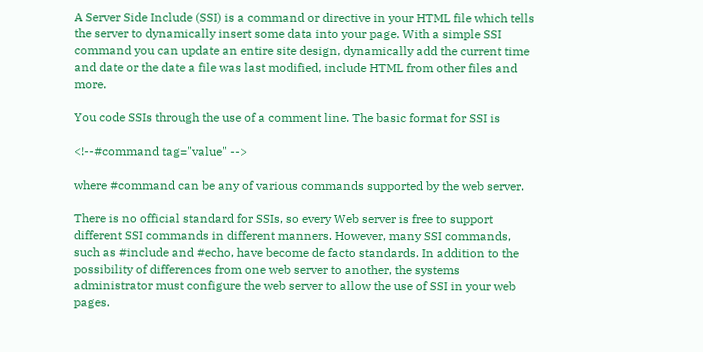A Server Side Include (SSI) is a command or directive in your HTML file which tells the server to dynamically insert some data into your page. With a simple SSI command you can update an entire site design, dynamically add the current time and date or the date a file was last modified, include HTML from other files and more.

You code SSIs through the use of a comment line. The basic format for SSI is

<!--#command tag="value" -->

where #command can be any of various commands supported by the web server.

There is no official standard for SSIs, so every Web server is free to support different SSI commands in different manners. However, many SSI commands, such as #include and #echo, have become de facto standards. In addition to the possibility of differences from one web server to another, the systems administrator must configure the web server to allow the use of SSI in your web pages.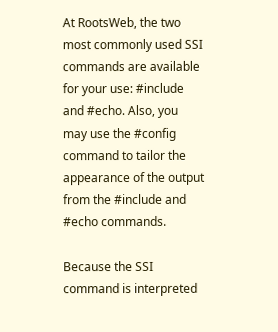At RootsWeb, the two most commonly used SSI commands are available for your use: #include and #echo. Also, you may use the #config command to tailor the appearance of the output from the #include and #echo commands.

Because the SSI command is interpreted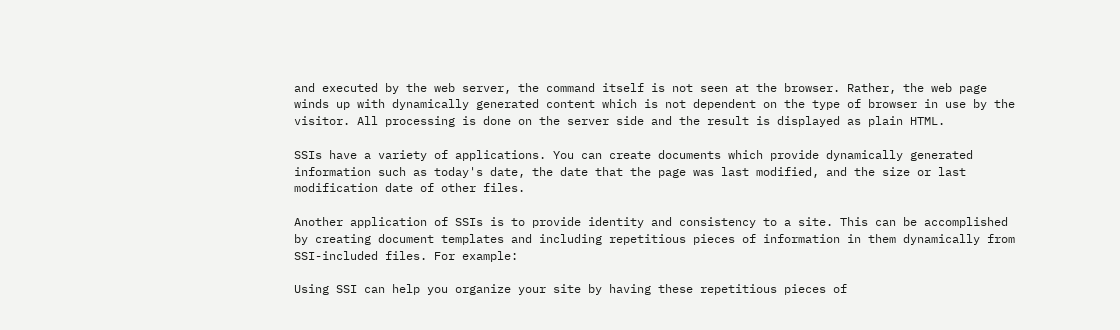and executed by the web server, the command itself is not seen at the browser. Rather, the web page winds up with dynamically generated content which is not dependent on the type of browser in use by the visitor. All processing is done on the server side and the result is displayed as plain HTML.

SSIs have a variety of applications. You can create documents which provide dynamically generated information such as today's date, the date that the page was last modified, and the size or last modification date of other files.

Another application of SSIs is to provide identity and consistency to a site. This can be accomplished by creating document templates and including repetitious pieces of information in them dynamically from SSI-included files. For example:

Using SSI can help you organize your site by having these repetitious pieces of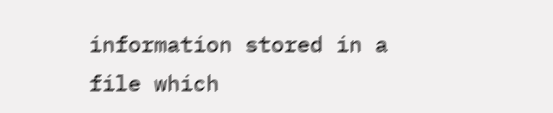information stored in a file which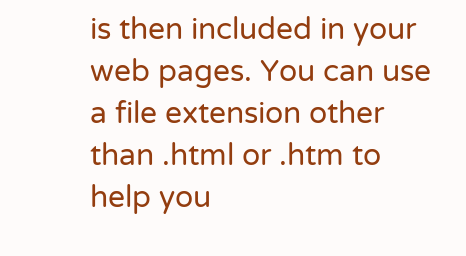is then included in your web pages. You can use a file extension other than .html or .htm to help you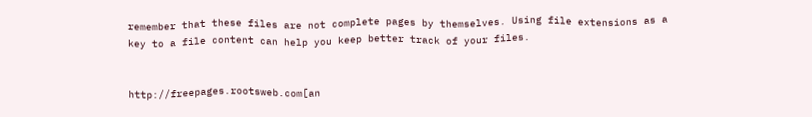remember that these files are not complete pages by themselves. Using file extensions as a key to a file content can help you keep better track of your files.


http://freepages.rootsweb.com[an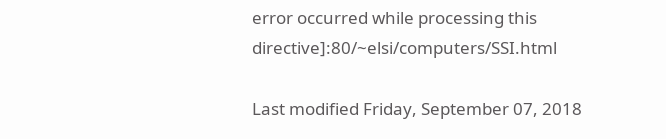error occurred while processing this directive]:80/~elsi/computers/SSI.html

Last modified Friday, September 07, 2018